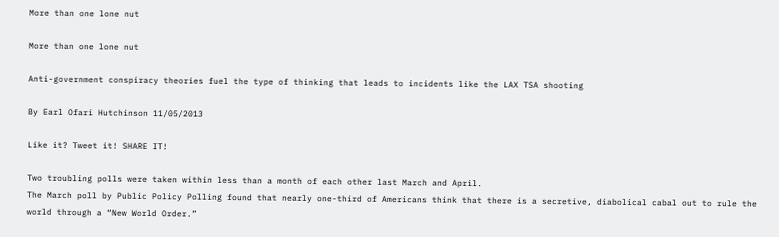More than one lone nut

More than one lone nut

Anti-government conspiracy theories fuel the type of thinking that leads to incidents like the LAX TSA shooting

By Earl Ofari Hutchinson 11/05/2013

Like it? Tweet it! SHARE IT!

Two troubling polls were taken within less than a month of each other last March and April.
The March poll by Public Policy Polling found that nearly one-third of Americans think that there is a secretive, diabolical cabal out to rule the world through a “New World Order.”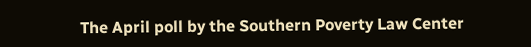The April poll by the Southern Poverty Law Center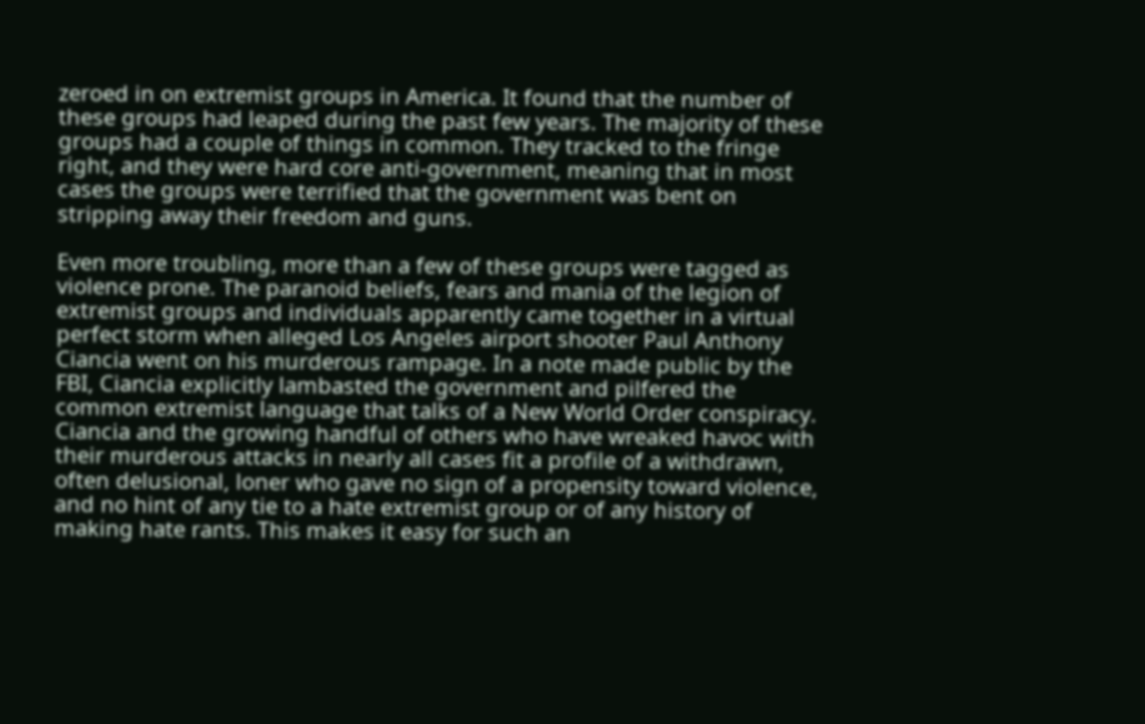zeroed in on extremist groups in America. It found that the number of these groups had leaped during the past few years. The majority of these groups had a couple of things in common. They tracked to the fringe right, and they were hard core anti-government, meaning that in most cases the groups were terrified that the government was bent on stripping away their freedom and guns.

Even more troubling, more than a few of these groups were tagged as violence prone. The paranoid beliefs, fears and mania of the legion of extremist groups and individuals apparently came together in a virtual perfect storm when alleged Los Angeles airport shooter Paul Anthony Ciancia went on his murderous rampage. In a note made public by the FBI, Ciancia explicitly lambasted the government and pilfered the common extremist language that talks of a New World Order conspiracy.
Ciancia and the growing handful of others who have wreaked havoc with their murderous attacks in nearly all cases fit a profile of a withdrawn, often delusional, loner who gave no sign of a propensity toward violence, and no hint of any tie to a hate extremist group or of any history of making hate rants. This makes it easy for such an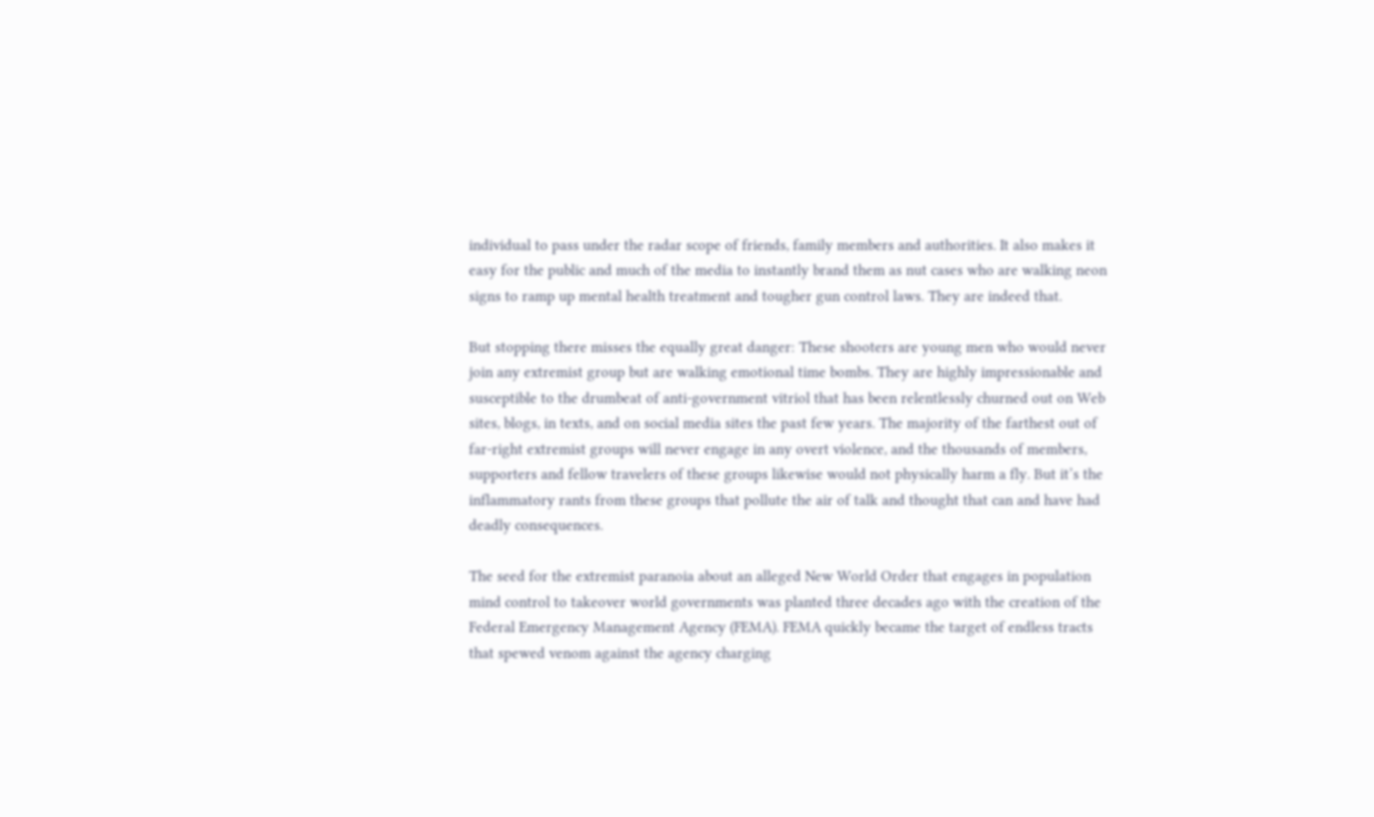individual to pass under the radar scope of friends, family members and authorities. It also makes it easy for the public and much of the media to instantly brand them as nut cases who are walking neon signs to ramp up mental health treatment and tougher gun control laws. They are indeed that.

But stopping there misses the equally great danger: These shooters are young men who would never join any extremist group but are walking emotional time bombs. They are highly impressionable and susceptible to the drumbeat of anti-government vitriol that has been relentlessly churned out on Web sites, blogs, in texts, and on social media sites the past few years. The majority of the farthest out of far-right extremist groups will never engage in any overt violence, and the thousands of members, supporters and fellow travelers of these groups likewise would not physically harm a fly. But it’s the inflammatory rants from these groups that pollute the air of talk and thought that can and have had deadly consequences.

The seed for the extremist paranoia about an alleged New World Order that engages in population mind control to takeover world governments was planted three decades ago with the creation of the Federal Emergency Management Agency (FEMA). FEMA quickly became the target of endless tracts that spewed venom against the agency charging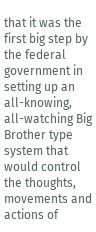that it was the first big step by the federal government in setting up an all-knowing, all-watching Big Brother type system that would control the thoughts, movements and actions of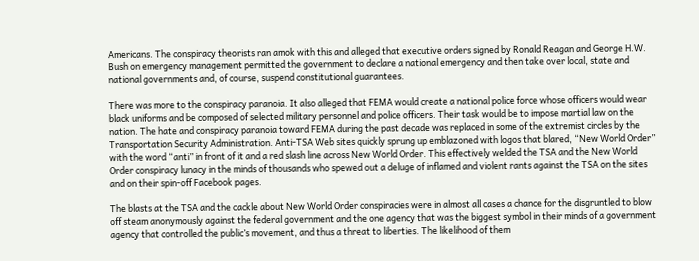Americans. The conspiracy theorists ran amok with this and alleged that executive orders signed by Ronald Reagan and George H.W. Bush on emergency management permitted the government to declare a national emergency and then take over local, state and national governments and, of course, suspend constitutional guarantees.

There was more to the conspiracy paranoia. It also alleged that FEMA would create a national police force whose officers would wear black uniforms and be composed of selected military personnel and police officers. Their task would be to impose martial law on the nation. The hate and conspiracy paranoia toward FEMA during the past decade was replaced in some of the extremist circles by the Transportation Security Administration. Anti-TSA Web sites quickly sprung up emblazoned with logos that blared, “New World Order” with the word “anti” in front of it and a red slash line across New World Order. This effectively welded the TSA and the New World Order conspiracy lunacy in the minds of thousands who spewed out a deluge of inflamed and violent rants against the TSA on the sites and on their spin-off Facebook pages.

The blasts at the TSA and the cackle about New World Order conspiracies were in almost all cases a chance for the disgruntled to blow off steam anonymously against the federal government and the one agency that was the biggest symbol in their minds of a government agency that controlled the public’s movement, and thus a threat to liberties. The likelihood of them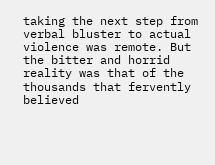taking the next step from verbal bluster to actual violence was remote. But the bitter and horrid reality was that of the thousands that fervently believed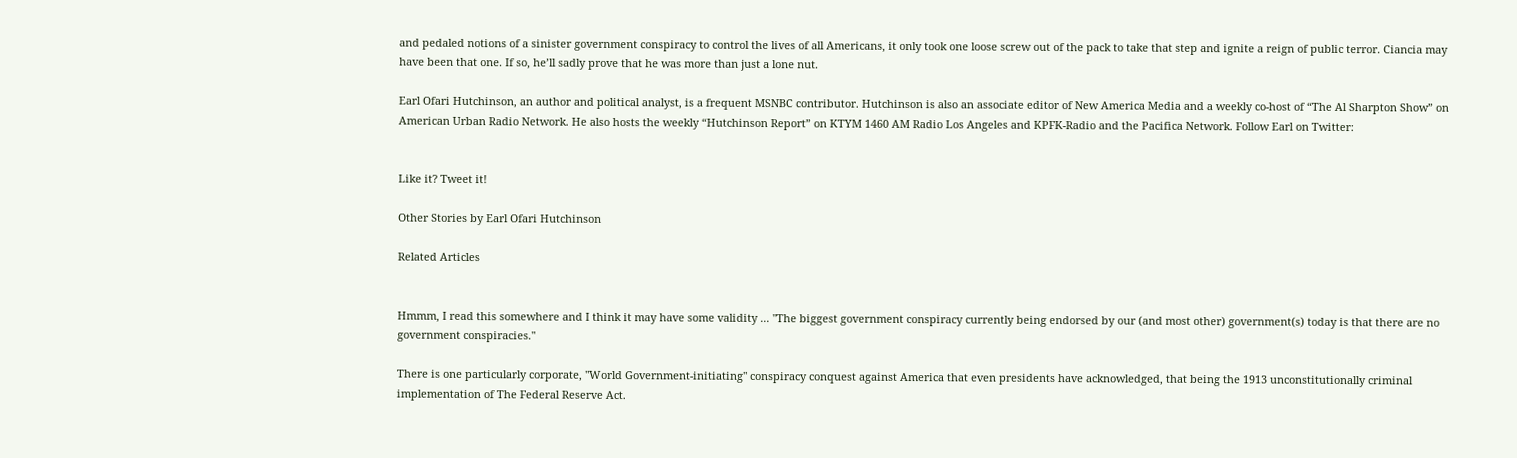and pedaled notions of a sinister government conspiracy to control the lives of all Americans, it only took one loose screw out of the pack to take that step and ignite a reign of public terror. Ciancia may have been that one. If so, he’ll sadly prove that he was more than just a lone nut.

Earl Ofari Hutchinson, an author and political analyst, is a frequent MSNBC contributor. Hutchinson is also an associate editor of New America Media and a weekly co-host of “The Al Sharpton Show” on American Urban Radio Network. He also hosts the weekly “Hutchinson Report” on KTYM 1460 AM Radio Los Angeles and KPFK-Radio and the Pacifica Network. Follow Earl on Twitter:


Like it? Tweet it!

Other Stories by Earl Ofari Hutchinson

Related Articles


Hmmm, I read this somewhere and I think it may have some validity ... "The biggest government conspiracy currently being endorsed by our (and most other) government(s) today is that there are no government conspiracies."

There is one particularly corporate, "World Government-initiating" conspiracy conquest against America that even presidents have acknowledged, that being the 1913 unconstitutionally criminal implementation of The Federal Reserve Act.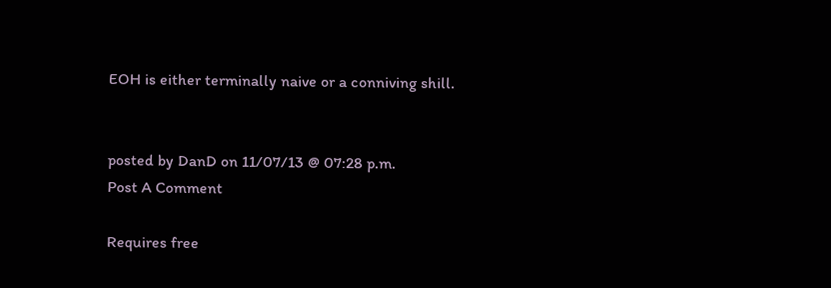EOH is either terminally naive or a conniving shill.


posted by DanD on 11/07/13 @ 07:28 p.m.
Post A Comment

Requires free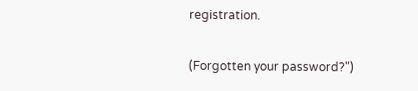registration.

(Forgotten your password?")